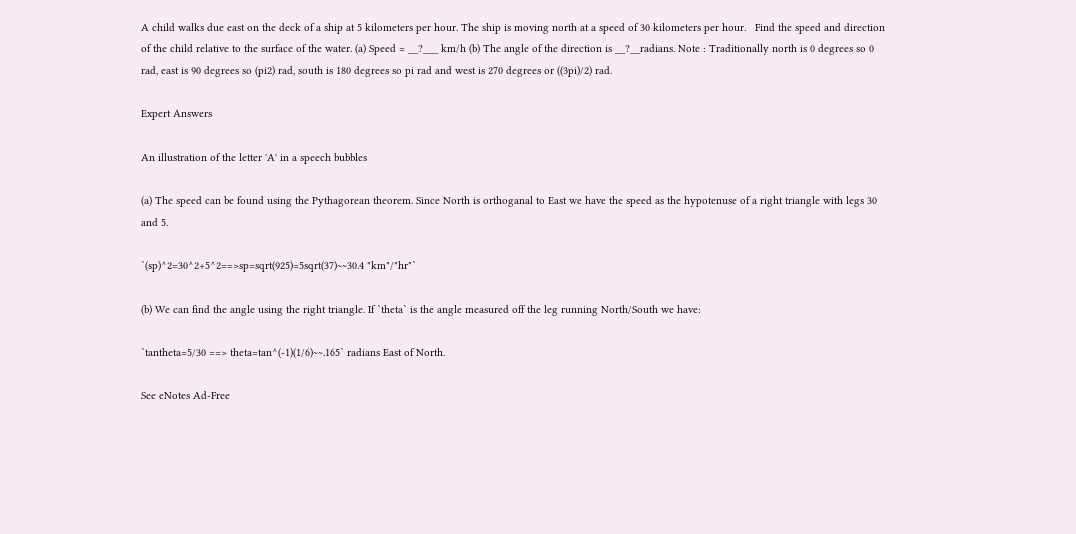A child walks due east on the deck of a ship at 5 kilometers per hour. The ship is moving north at a speed of 30 kilometers per hour.   Find the speed and direction of the child relative to the surface of the water. (a) Speed = __?___ km/h (b) The angle of the direction is __?__radians. Note : Traditionally north is 0 degrees so 0 rad, east is 90 degrees so (pi2) rad, south is 180 degrees so pi rad and west is 270 degrees or ((3pi)/2) rad.

Expert Answers

An illustration of the letter 'A' in a speech bubbles

(a) The speed can be found using the Pythagorean theorem. Since North is orthoganal to East we have the speed as the hypotenuse of a right triangle with legs 30 and 5.

`(sp)^2=30^2+5^2==>sp=sqrt(925)=5sqrt(37)~~30.4 "km"/"hr"`

(b) We can find the angle using the right triangle. If `theta` is the angle measured off the leg running North/South we have:

`tantheta=5/30 ==> theta=tan^(-1)(1/6)~~.165` radians East of North.

See eNotes Ad-Free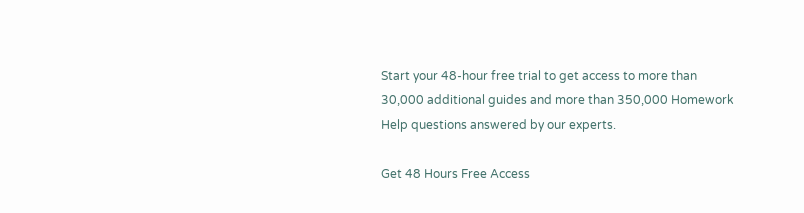Start your 48-hour free trial to get access to more than 30,000 additional guides and more than 350,000 Homework Help questions answered by our experts.

Get 48 Hours Free Access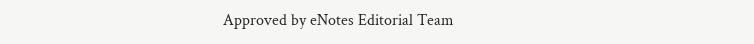Approved by eNotes Editorial Team